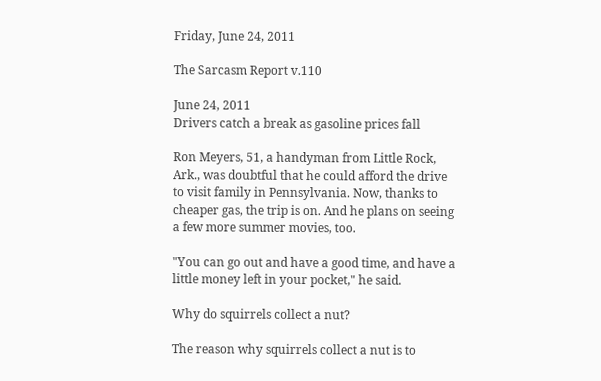Friday, June 24, 2011

The Sarcasm Report v.110

June 24, 2011
Drivers catch a break as gasoline prices fall

Ron Meyers, 51, a handyman from Little Rock, Ark., was doubtful that he could afford the drive to visit family in Pennsylvania. Now, thanks to cheaper gas, the trip is on. And he plans on seeing a few more summer movies, too.

"You can go out and have a good time, and have a little money left in your pocket," he said.

Why do squirrels collect a nut?

The reason why squirrels collect a nut is to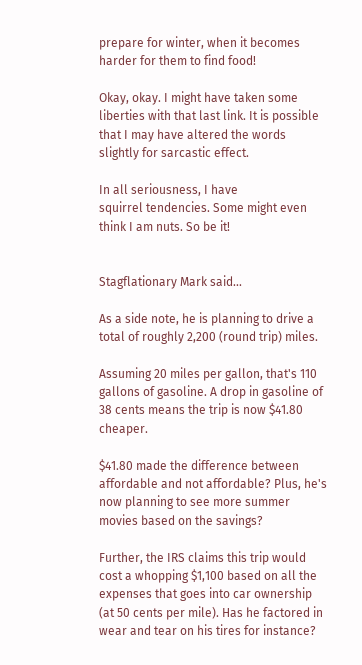prepare for winter, when it becomes harder for them to find food!

Okay, okay. I might have taken some liberties with that last link. It is possible that I may have altered the words slightly for sarcastic effect.

In all seriousness, I have
squirrel tendencies. Some might even think I am nuts. So be it!


Stagflationary Mark said...

As a side note, he is planning to drive a total of roughly 2,200 (round trip) miles.

Assuming 20 miles per gallon, that's 110 gallons of gasoline. A drop in gasoline of 38 cents means the trip is now $41.80 cheaper.

$41.80 made the difference between affordable and not affordable? Plus, he's now planning to see more summer movies based on the savings?

Further, the IRS claims this trip would cost a whopping $1,100 based on all the expenses that goes into car ownership (at 50 cents per mile). Has he factored in wear and tear on his tires for instance?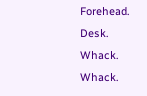Forehead. Desk. Whack. Whack.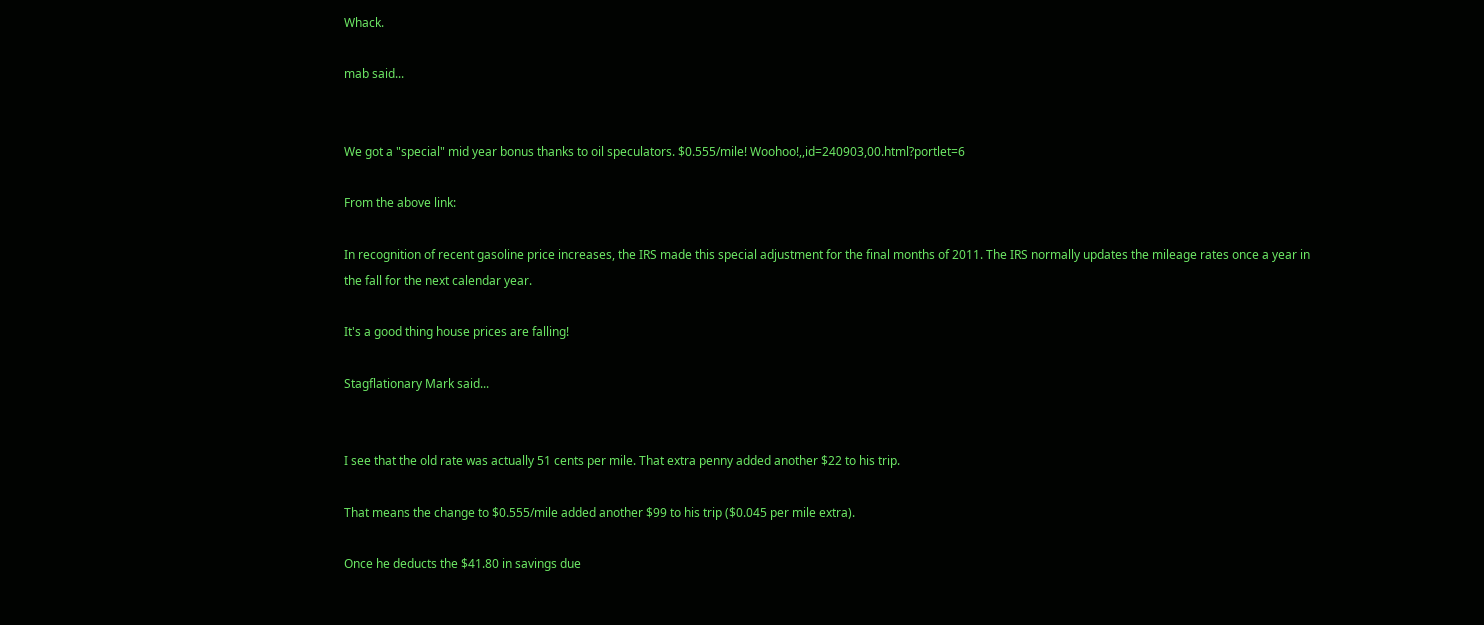Whack.

mab said...


We got a "special" mid year bonus thanks to oil speculators. $0.555/mile! Woohoo!,,id=240903,00.html?portlet=6

From the above link:

In recognition of recent gasoline price increases, the IRS made this special adjustment for the final months of 2011. The IRS normally updates the mileage rates once a year in the fall for the next calendar year.

It's a good thing house prices are falling!

Stagflationary Mark said...


I see that the old rate was actually 51 cents per mile. That extra penny added another $22 to his trip.

That means the change to $0.555/mile added another $99 to his trip ($0.045 per mile extra).

Once he deducts the $41.80 in savings due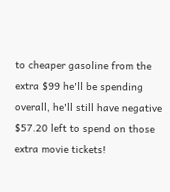to cheaper gasoline from the extra $99 he'll be spending overall, he'll still have negative $57.20 left to spend on those extra movie tickets!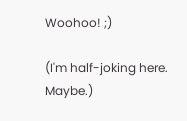Woohoo! ;)

(I'm half-joking here. Maybe.)